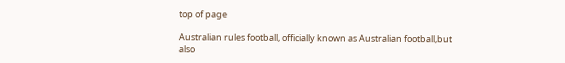top of page

Australian rules football, officially known as Australian football,but also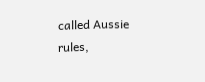called Aussie rules,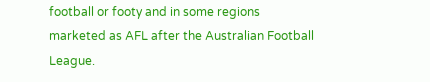football or footy and in some regions marketed as AFL after the Australian Football League.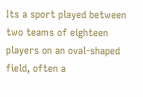Its a sport played between two teams of eighteen players on an oval-shaped field, often a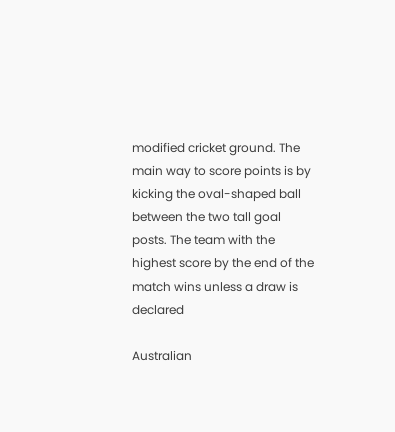modified cricket ground. The main way to score points is by kicking the oval-shaped ball between the two tall goal posts. The team with the highest score by the end of the match wins unless a draw is declared

Australian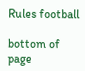Rules football

bottom of page